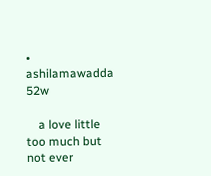• ashilamawadda 52w

    a love little too much but not ever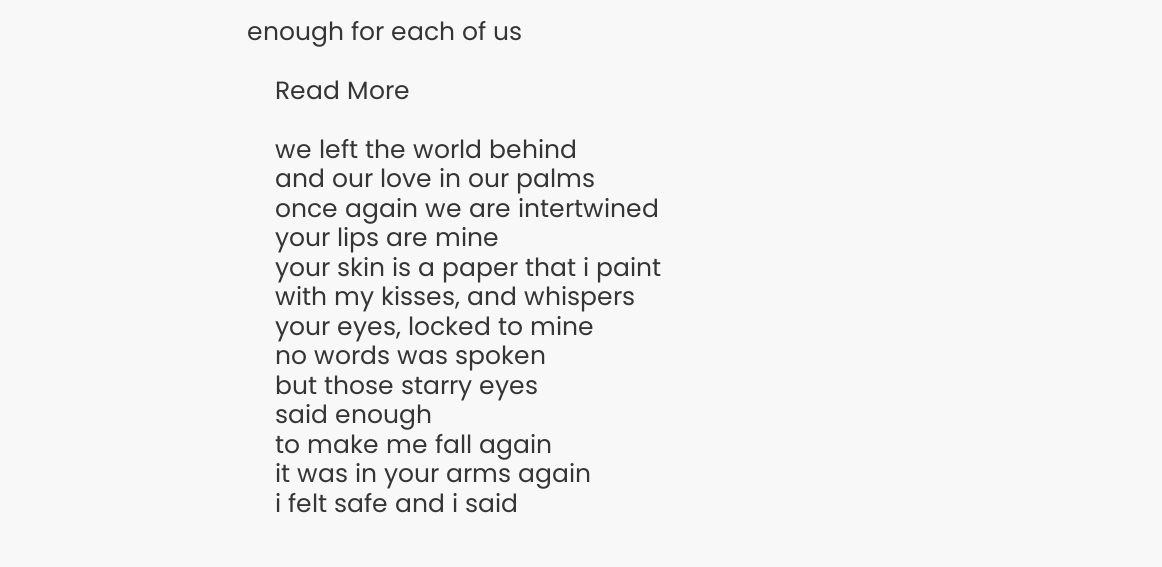enough for each of us

    Read More

    we left the world behind
    and our love in our palms
    once again we are intertwined
    your lips are mine
    your skin is a paper that i paint
    with my kisses, and whispers
    your eyes, locked to mine
    no words was spoken
    but those starry eyes
    said enough
    to make me fall again
    it was in your arms again
    i felt safe and i said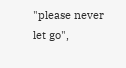"please never let go",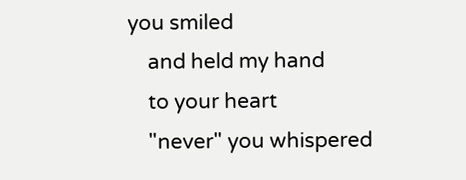you smiled
    and held my hand
    to your heart
    "never" you whispered